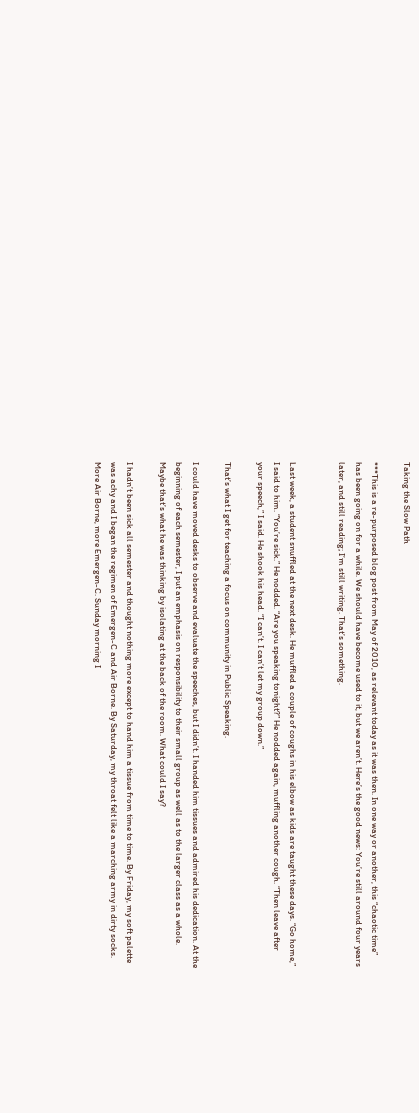Taking the Slow Path

***This is a re-purposed blog post from May of 2010, as relevant today as it was then. In one way or another, this “chaotic time” has been going on for a while. We should have become used to it, but we aren’t. Here’s the good news: You’re still around four years later, and still reading; I’m still writing. That’s something.


Last week, a student snuffled at the next desk. He muffled a couple of coughs in his elbow as kids are taught these days. “Go home,” I said to him. “You’re sick.” He nodded. “Are you speaking tonight?” He nodded again, muffling another cough. “Then leave after your speech,” I said. He shook his head. “I can’t. I can’t let my group down.”

That’s what I get for teaching a focus on community in Public Speaking.

I could have moved desks to observe and evaluate the speeches, but I didn’t. I handed him tissues and admired his dedication. At the beginning of each semester, I put an emphasis on responsibility to their small group as well as to the larger class as a whole. Maybe that’s what he was thinking by isolating at the back of the room. What could I say?

I hadn’t been sick all semester and thought nothing more except to hand him a tissue from time to time. By Friday, my soft palette was achy and I began the regimen of Emergen-C and Air Borne. By Saturday, my throat felt like a marching army in dirty socks. More Air Borne, more Emergen-C. Sunday morning I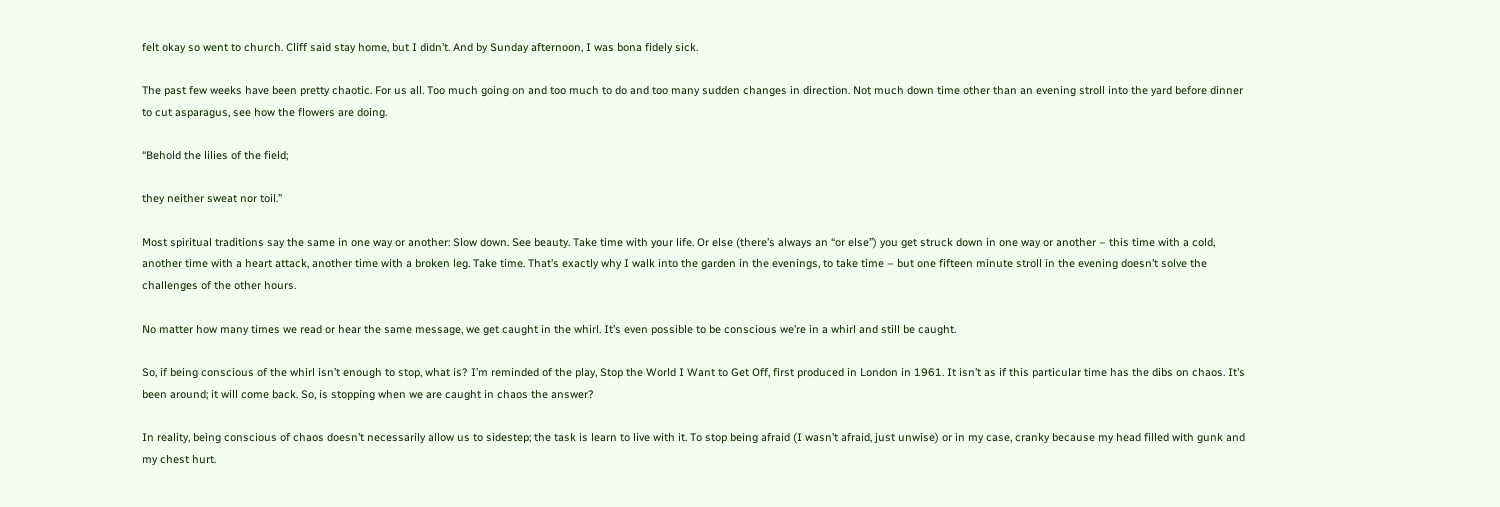felt okay so went to church. Cliff said stay home, but I didn’t. And by Sunday afternoon, I was bona fidely sick.

The past few weeks have been pretty chaotic. For us all. Too much going on and too much to do and too many sudden changes in direction. Not much down time other than an evening stroll into the yard before dinner to cut asparagus, see how the flowers are doing.

“Behold the lilies of the field;

they neither sweat nor toil.”

Most spiritual traditions say the same in one way or another: Slow down. See beauty. Take time with your life. Or else (there’s always an “or else”) you get struck down in one way or another – this time with a cold, another time with a heart attack, another time with a broken leg. Take time. That’s exactly why I walk into the garden in the evenings, to take time – but one fifteen minute stroll in the evening doesn’t solve the challenges of the other hours.

No matter how many times we read or hear the same message, we get caught in the whirl. It’s even possible to be conscious we’re in a whirl and still be caught.

So, if being conscious of the whirl isn’t enough to stop, what is? I’m reminded of the play, Stop the World I Want to Get Off, first produced in London in 1961. It isn’t as if this particular time has the dibs on chaos. It’s been around; it will come back. So, is stopping when we are caught in chaos the answer?

In reality, being conscious of chaos doesn’t necessarily allow us to sidestep; the task is learn to live with it. To stop being afraid (I wasn’t afraid, just unwise) or in my case, cranky because my head filled with gunk and my chest hurt.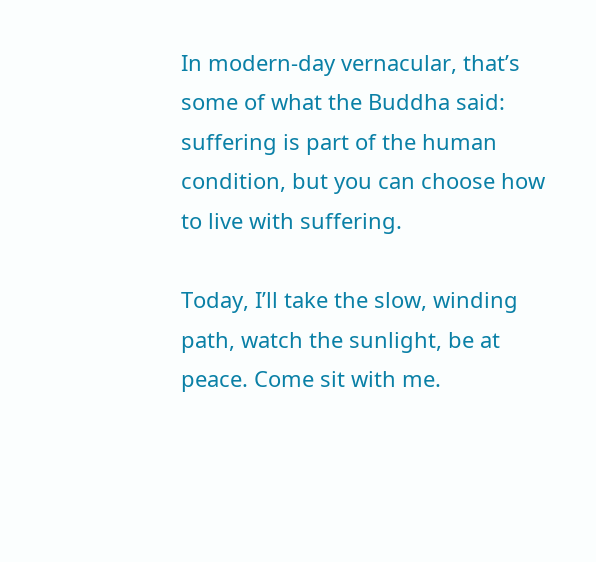In modern-day vernacular, that’s some of what the Buddha said: suffering is part of the human condition, but you can choose how to live with suffering.

Today, I’ll take the slow, winding path, watch the sunlight, be at peace. Come sit with me.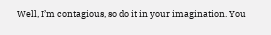Well, I’m contagious, so do it in your imagination. You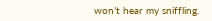won’t hear my sniffling.